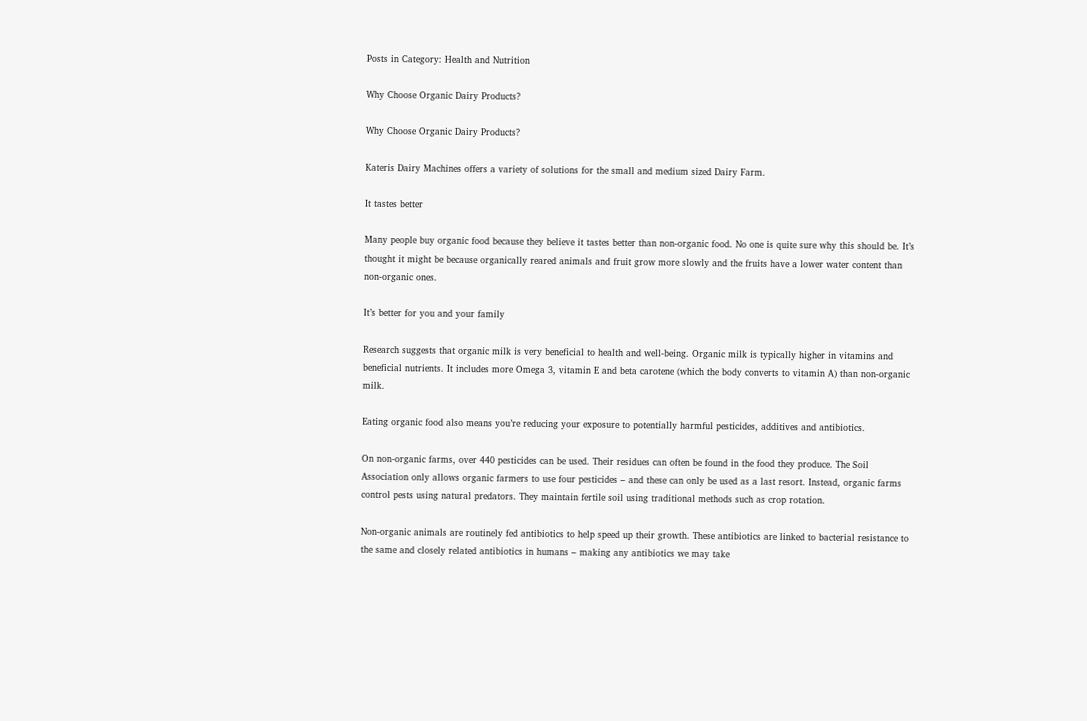Posts in Category: Health and Nutrition

Why Choose Organic Dairy Products?

Why Choose Organic Dairy Products?

Kateris Dairy Machines offers a variety of solutions for the small and medium sized Dairy Farm.

It tastes better

Many people buy organic food because they believe it tastes better than non-organic food. No one is quite sure why this should be. It’s thought it might be because organically reared animals and fruit grow more slowly and the fruits have a lower water content than non-organic ones.

It’s better for you and your family

Research suggests that organic milk is very beneficial to health and well-being. Organic milk is typically higher in vitamins and beneficial nutrients. It includes more Omega 3, vitamin E and beta carotene (which the body converts to vitamin A) than non-organic milk.

Eating organic food also means you’re reducing your exposure to potentially harmful pesticides, additives and antibiotics.

On non-organic farms, over 440 pesticides can be used. Their residues can often be found in the food they produce. The Soil Association only allows organic farmers to use four pesticides – and these can only be used as a last resort. Instead, organic farms control pests using natural predators. They maintain fertile soil using traditional methods such as crop rotation.

Non-organic animals are routinely fed antibiotics to help speed up their growth. These antibiotics are linked to bacterial resistance to the same and closely related antibiotics in humans – making any antibiotics we may take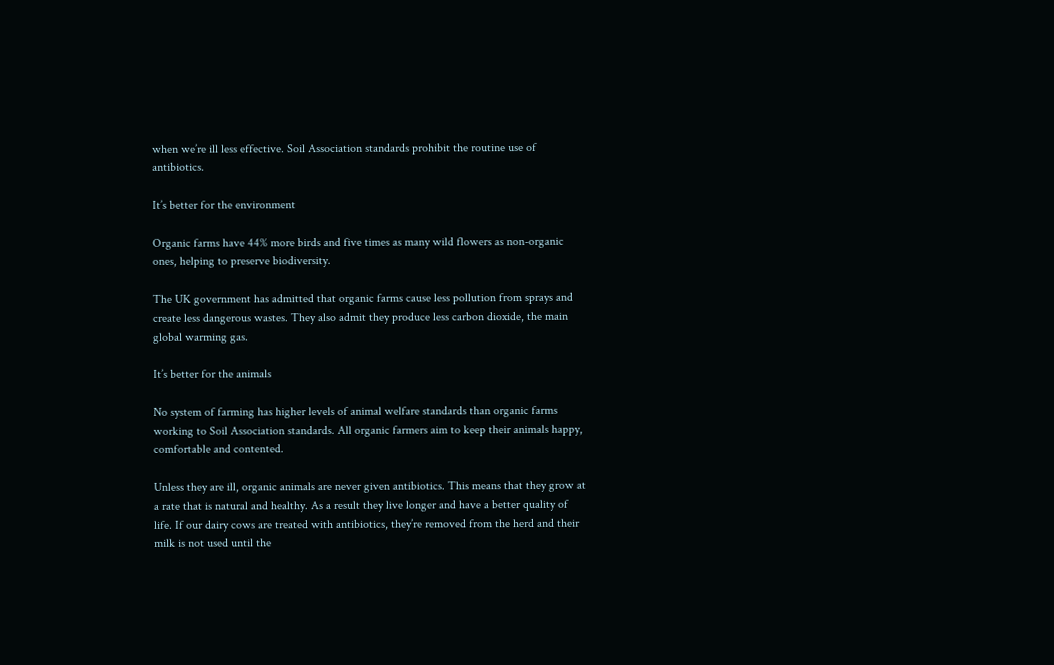when we’re ill less effective. Soil Association standards prohibit the routine use of antibiotics.

It’s better for the environment

Organic farms have 44% more birds and five times as many wild flowers as non-organic ones, helping to preserve biodiversity.

The UK government has admitted that organic farms cause less pollution from sprays and create less dangerous wastes. They also admit they produce less carbon dioxide, the main global warming gas.

It’s better for the animals

No system of farming has higher levels of animal welfare standards than organic farms working to Soil Association standards. All organic farmers aim to keep their animals happy, comfortable and contented.

Unless they are ill, organic animals are never given antibiotics. This means that they grow at a rate that is natural and healthy. As a result they live longer and have a better quality of life. If our dairy cows are treated with antibiotics, they’re removed from the herd and their milk is not used until the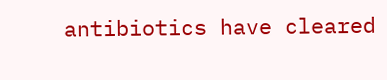antibiotics have cleared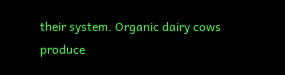their system. Organic dairy cows produce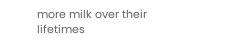more milk over their lifetimes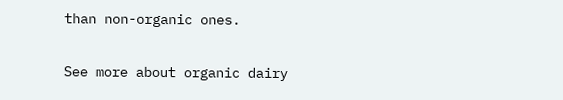than non-organic ones.

See more about organic dairy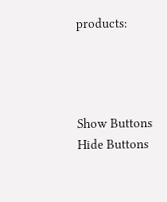products:




Show Buttons
Hide Buttons